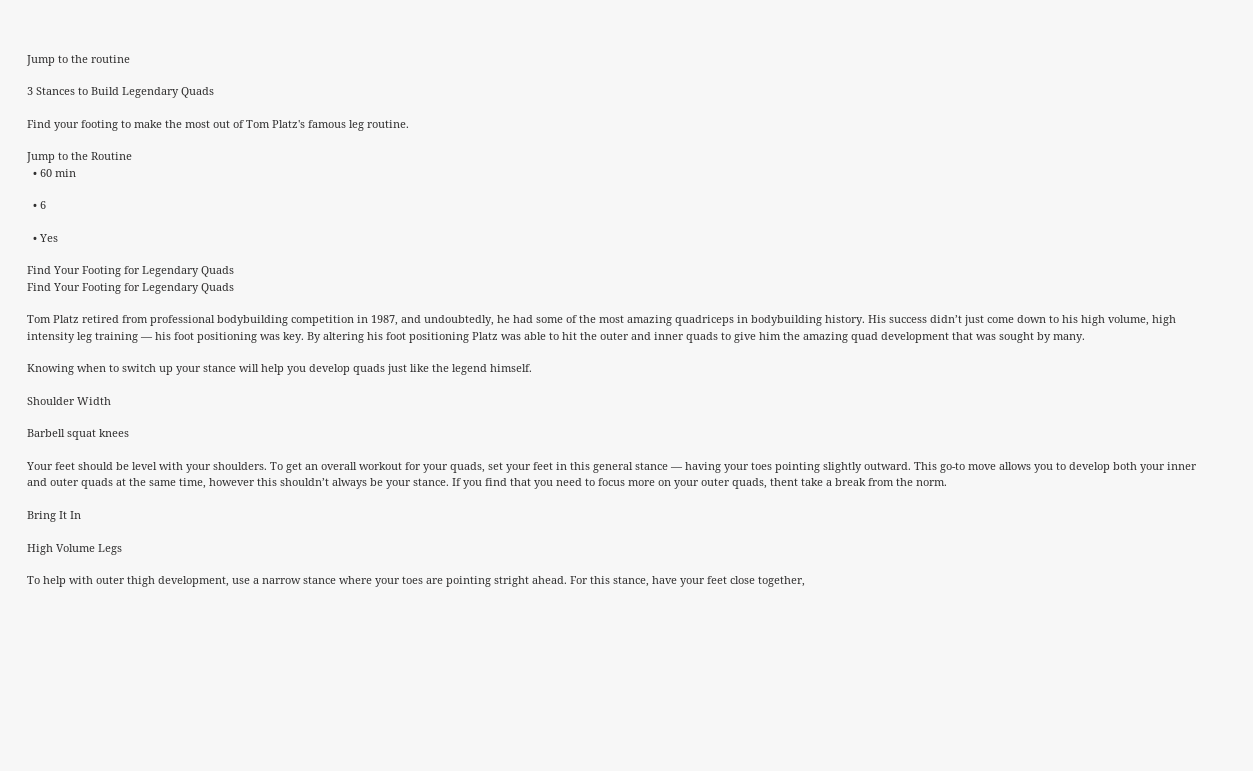Jump to the routine

3 Stances to Build Legendary Quads

Find your footing to make the most out of Tom Platz's famous leg routine.

Jump to the Routine
  • 60 min

  • 6

  • Yes

Find Your Footing for Legendary Quads
Find Your Footing for Legendary Quads

Tom Platz retired from professional bodybuilding competition in 1987, and undoubtedly, he had some of the most amazing quadriceps in bodybuilding history. His success didn’t just come down to his high volume, high intensity leg training — his foot positioning was key. By altering his foot positioning Platz was able to hit the outer and inner quads to give him the amazing quad development that was sought by many.

Knowing when to switch up your stance will help you develop quads just like the legend himself.

Shoulder Width

Barbell squat knees

Your feet should be level with your shoulders. To get an overall workout for your quads, set your feet in this general stance — having your toes pointing slightly outward. This go-to move allows you to develop both your inner and outer quads at the same time, however this shouldn’t always be your stance. If you find that you need to focus more on your outer quads, thent take a break from the norm.

Bring It In

High Volume Legs

To help with outer thigh development, use a narrow stance where your toes are pointing stright ahead. For this stance, have your feet close together,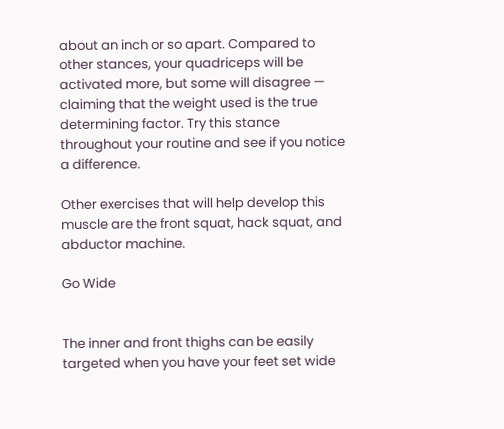about an inch or so apart. Compared to other stances, your quadriceps will be activated more, but some will disagree — claiming that the weight used is the true determining factor. Try this stance throughout your routine and see if you notice a difference.

Other exercises that will help develop this muscle are the front squat, hack squat, and abductor machine.

Go Wide


The inner and front thighs can be easily targeted when you have your feet set wide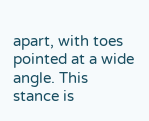apart, with toes pointed at a wide angle. This stance is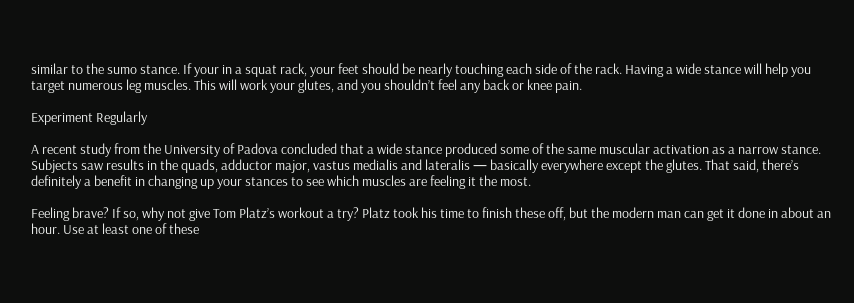similar to the sumo stance. If your in a squat rack, your feet should be nearly touching each side of the rack. Having a wide stance will help you target numerous leg muscles. This will work your glutes, and you shouldn’t feel any back or knee pain.

Experiment Regularly

A recent study from the University of Padova concluded that a wide stance produced some of the same muscular activation as a narrow stance. Subjects saw results in the quads, adductor major, vastus medialis and lateralis — basically everywhere except the glutes. That said, there’s definitely a benefit in changing up your stances to see which muscles are feeling it the most.

Feeling brave? If so, why not give Tom Platz’s workout a try? Platz took his time to finish these off, but the modern man can get it done in about an hour. Use at least one of these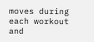moves during each workout and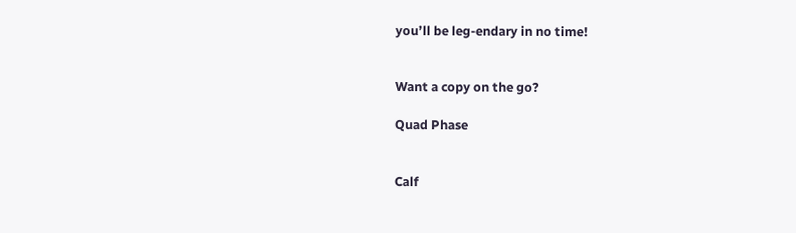you’ll be leg-endary in no time!


Want a copy on the go?

Quad Phase


Calf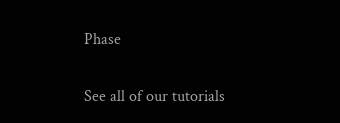Phase

See all of our tutorials